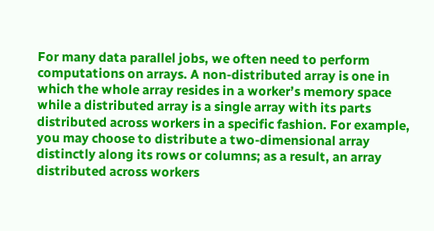For many data parallel jobs, we often need to perform computations on arrays. A non-distributed array is one in which the whole array resides in a worker’s memory space while a distributed array is a single array with its parts distributed across workers in a specific fashion. For example, you may choose to distribute a two-dimensional array distinctly along its rows or columns; as a result, an array distributed across workers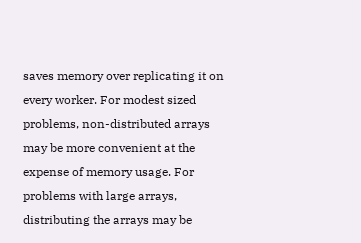saves memory over replicating it on every worker. For modest sized problems, non-distributed arrays may be more convenient at the expense of memory usage. For problems with large arrays, distributing the arrays may be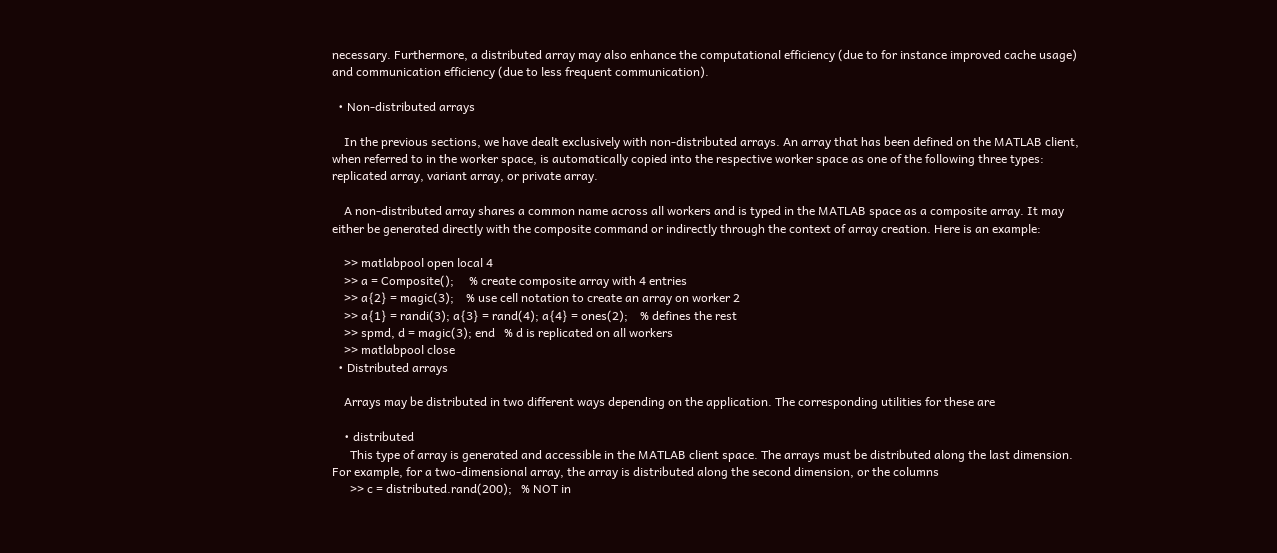necessary. Furthermore, a distributed array may also enhance the computational efficiency (due to for instance improved cache usage) and communication efficiency (due to less frequent communication).

  • Non-distributed arrays

    In the previous sections, we have dealt exclusively with non-distributed arrays. An array that has been defined on the MATLAB client, when referred to in the worker space, is automatically copied into the respective worker space as one of the following three types: replicated array, variant array, or private array.

    A non-distributed array shares a common name across all workers and is typed in the MATLAB space as a composite array. It may either be generated directly with the composite command or indirectly through the context of array creation. Here is an example:

    >> matlabpool open local 4
    >> a = Composite();     % create composite array with 4 entries
    >> a{2} = magic(3);    % use cell notation to create an array on worker 2
    >> a{1} = randi(3); a{3} = rand(4); a{4} = ones(2);    % defines the rest
    >> spmd, d = magic(3); end   % d is replicated on all workers
    >> matlabpool close
  • Distributed arrays

    Arrays may be distributed in two different ways depending on the application. The corresponding utilities for these are

    • distributed
      This type of array is generated and accessible in the MATLAB client space. The arrays must be distributed along the last dimension. For example, for a two-dimensional array, the array is distributed along the second dimension, or the columns
      >> c = distributed.rand(200);   % NOT in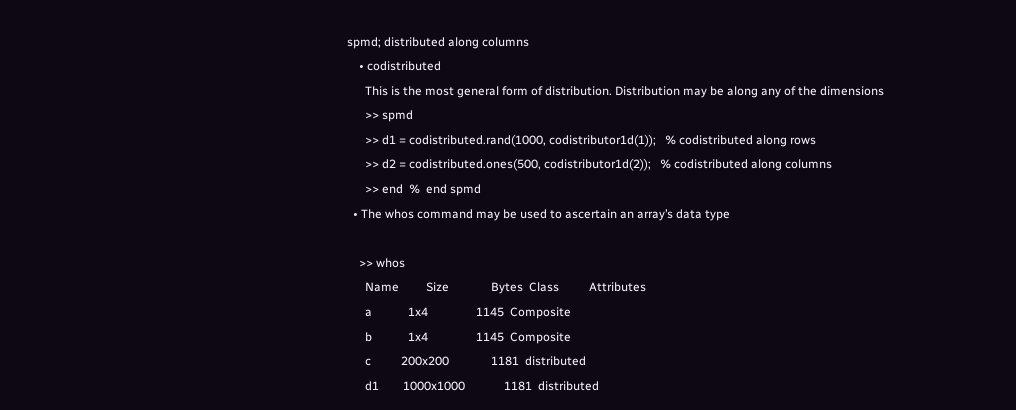spmd; distributed along columns
    • codistributed
      This is the most general form of distribution. Distribution may be along any of the dimensions
      >> spmd
      >> d1 = codistributed.rand(1000, codistributor1d(1));   % codistributed along rows
      >> d2 = codistributed.ones(500, codistributor1d(2));   % codistributed along columns
      >> end  %  end spmd
  • The whos command may be used to ascertain an array’s data type

    >> whos
      Name         Size              Bytes  Class          Attributes
      a            1x4                1145  Composite
      b            1x4                1145  Composite
      c          200x200              1181  distributed
      d1        1000x1000             1181  distributed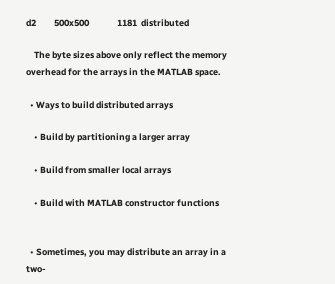d2         500x500              1181  distributed

    The byte sizes above only reflect the memory overhead for the arrays in the MATLAB space.

  • Ways to build distributed arrays

    • Build by partitioning a larger array

    • Build from smaller local arrays

    • Build with MATLAB constructor functions


  • Sometimes, you may distribute an array in a two-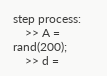step process:
    >> A = rand(200);
    >> d =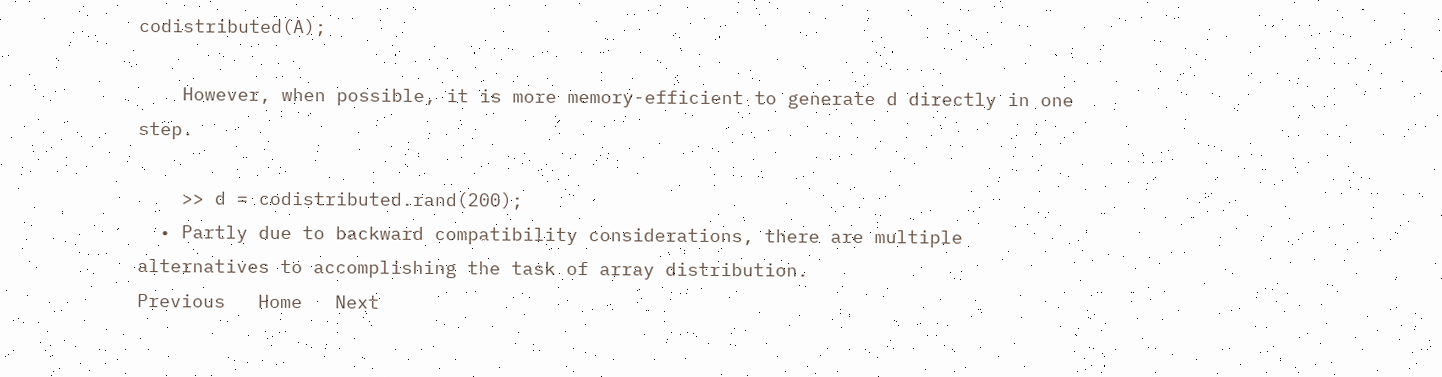codistributed(A);

    However, when possible, it is more memory-efficient to generate d directly in one step.

    >> d = codistributed.rand(200);
  • Partly due to backward compatibility considerations, there are multiple alternatives to accomplishing the task of array distribution.
Previous   Home   Next